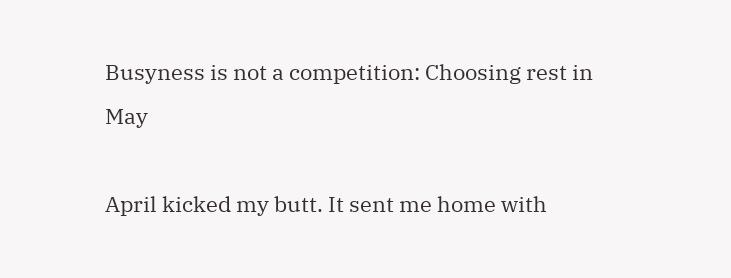Busyness is not a competition: Choosing rest in May

April kicked my butt. It sent me home with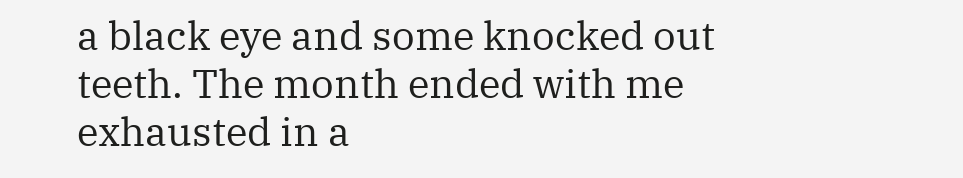a black eye and some knocked out teeth. The month ended with me exhausted in a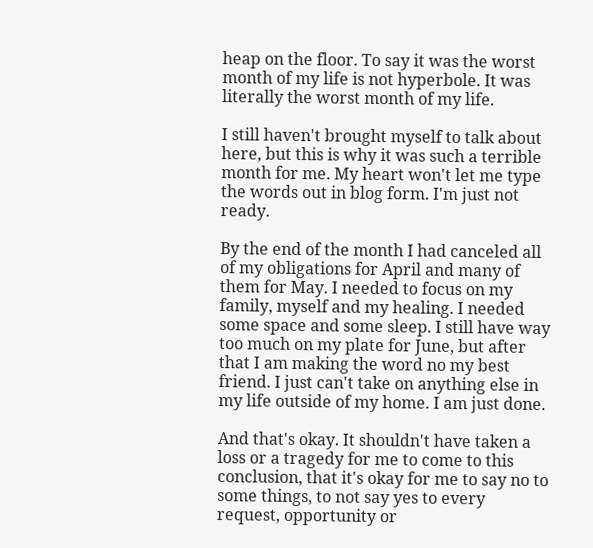heap on the floor. To say it was the worst month of my life is not hyperbole. It was literally the worst month of my life.

I still haven't brought myself to talk about here, but this is why it was such a terrible month for me. My heart won't let me type the words out in blog form. I'm just not ready.

By the end of the month I had canceled all of my obligations for April and many of them for May. I needed to focus on my family, myself and my healing. I needed some space and some sleep. I still have way too much on my plate for June, but after that I am making the word no my best friend. I just can't take on anything else in my life outside of my home. I am just done.

And that's okay. It shouldn't have taken a loss or a tragedy for me to come to this conclusion, that it's okay for me to say no to some things, to not say yes to every request, opportunity or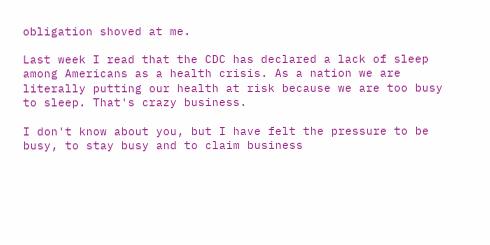obligation shoved at me.

Last week I read that the CDC has declared a lack of sleep among Americans as a health crisis. As a nation we are literally putting our health at risk because we are too busy to sleep. That's crazy business.

I don't know about you, but I have felt the pressure to be busy, to stay busy and to claim business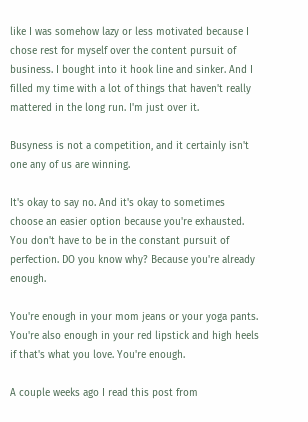like I was somehow lazy or less motivated because I chose rest for myself over the content pursuit of business. I bought into it hook line and sinker. And I filled my time with a lot of things that haven't really mattered in the long run. I'm just over it.

Busyness is not a competition, and it certainly isn't one any of us are winning.

It's okay to say no. And it's okay to sometimes choose an easier option because you're exhausted. You don't have to be in the constant pursuit of perfection. DO you know why? Because you're already enough.

You're enough in your mom jeans or your yoga pants. You're also enough in your red lipstick and high heels if that's what you love. You're enough.

A couple weeks ago I read this post from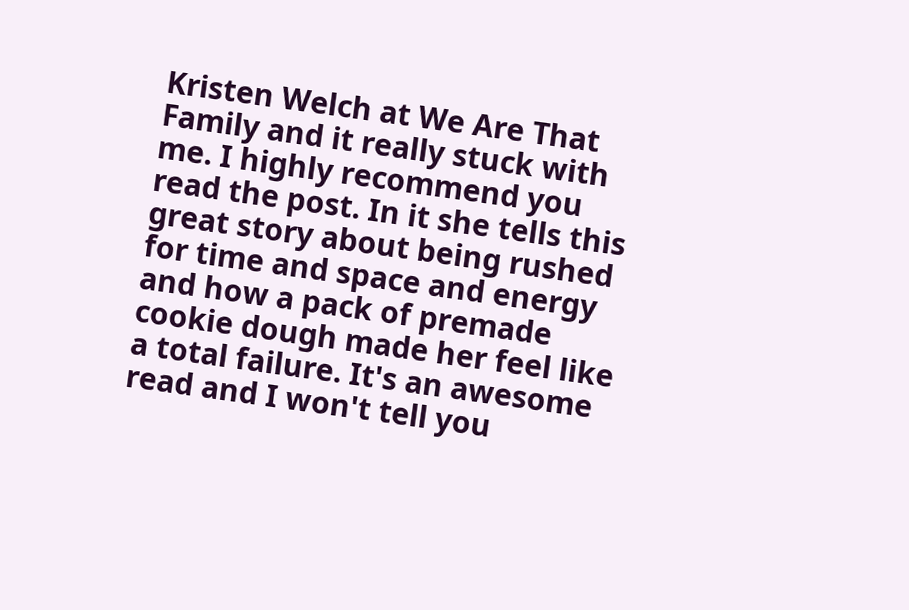Kristen Welch at We Are That Family and it really stuck with me. I highly recommend you read the post. In it she tells this great story about being rushed for time and space and energy and how a pack of premade cookie dough made her feel like a total failure. It's an awesome read and I won't tell you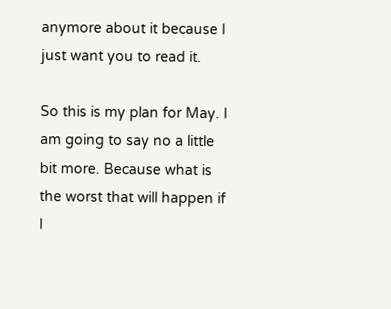anymore about it because I just want you to read it.

So this is my plan for May. I am going to say no a little bit more. Because what is the worst that will happen if I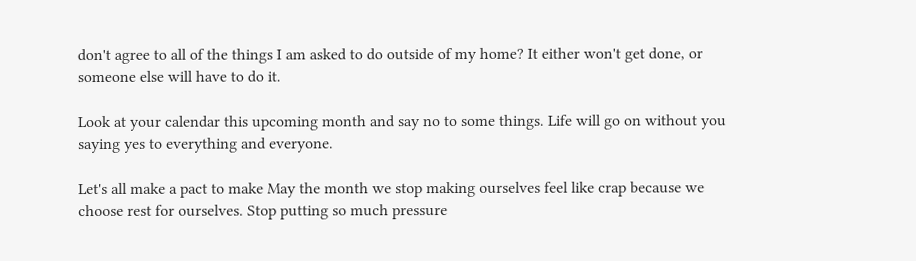don't agree to all of the things I am asked to do outside of my home? It either won't get done, or someone else will have to do it.

Look at your calendar this upcoming month and say no to some things. Life will go on without you saying yes to everything and everyone.

Let's all make a pact to make May the month we stop making ourselves feel like crap because we choose rest for ourselves. Stop putting so much pressure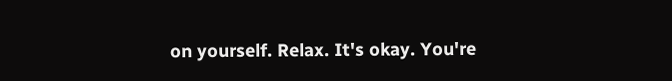on yourself. Relax. It's okay. You're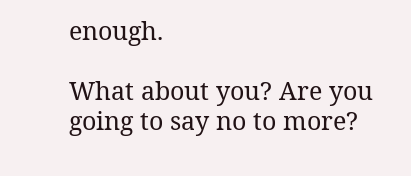enough.

What about you? Are you going to say no to more?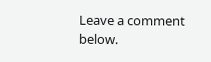Leave a comment below.